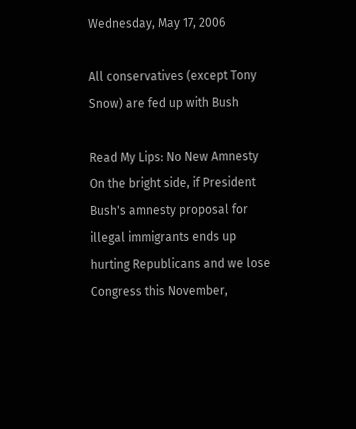Wednesday, May 17, 2006

All conservatives (except Tony Snow) are fed up with Bush

Read My Lips: No New Amnesty
On the bright side, if President Bush's amnesty proposal for illegal immigrants ends up hurting Republicans and we lose Congress this November,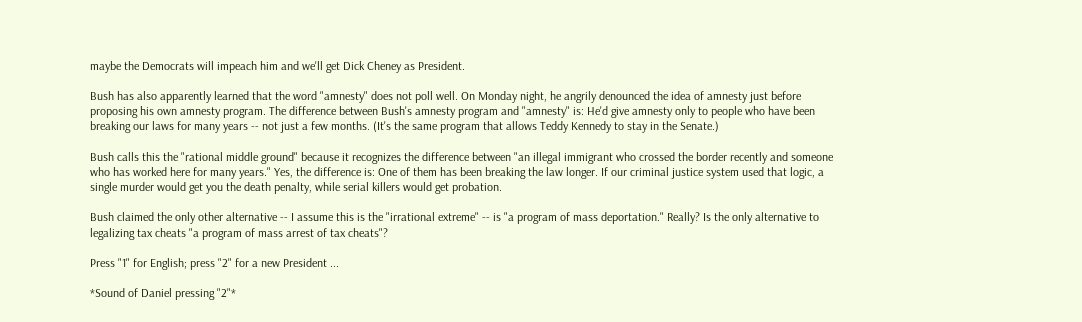maybe the Democrats will impeach him and we'll get Dick Cheney as President.

Bush has also apparently learned that the word "amnesty" does not poll well. On Monday night, he angrily denounced the idea of amnesty just before proposing his own amnesty program. The difference between Bush's amnesty program and "amnesty" is: He'd give amnesty only to people who have been breaking our laws for many years -- not just a few months. (It's the same program that allows Teddy Kennedy to stay in the Senate.)

Bush calls this the "rational middle ground" because it recognizes the difference between "an illegal immigrant who crossed the border recently and someone who has worked here for many years." Yes, the difference is: One of them has been breaking the law longer. If our criminal justice system used that logic, a single murder would get you the death penalty, while serial killers would get probation.

Bush claimed the only other alternative -- I assume this is the "irrational extreme" -- is "a program of mass deportation." Really? Is the only alternative to legalizing tax cheats "a program of mass arrest of tax cheats"?

Press "1" for English; press "2" for a new President ...

*Sound of Daniel pressing "2"*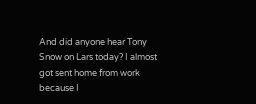And did anyone hear Tony Snow on Lars today? I almost got sent home from work because I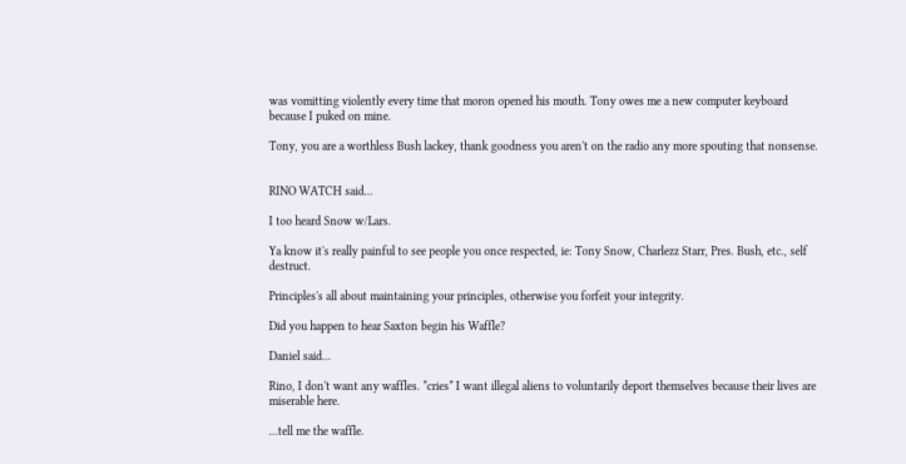was vomitting violently every time that moron opened his mouth. Tony owes me a new computer keyboard because I puked on mine.

Tony, you are a worthless Bush lackey, thank goodness you aren't on the radio any more spouting that nonsense.


RINO WATCH said...

I too heard Snow w/Lars.

Ya know it's really painful to see people you once respected, ie: Tony Snow, Charlezz Starr, Pres. Bush, etc., self destruct.

Principles's all about maintaining your principles, otherwise you forfeit your integrity.

Did you happen to hear Saxton begin his Waffle?

Daniel said...

Rino, I don't want any waffles. *cries* I want illegal aliens to voluntarily deport themselves because their lives are miserable here.

...tell me the waffle.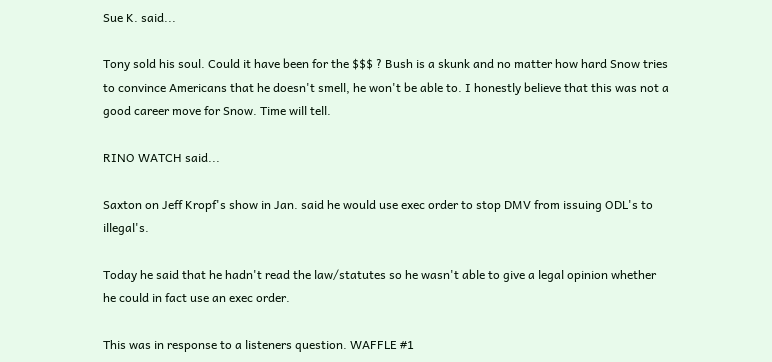Sue K. said...

Tony sold his soul. Could it have been for the $$$ ? Bush is a skunk and no matter how hard Snow tries to convince Americans that he doesn't smell, he won't be able to. I honestly believe that this was not a good career move for Snow. Time will tell.

RINO WATCH said...

Saxton on Jeff Kropf's show in Jan. said he would use exec order to stop DMV from issuing ODL's to illegal's.

Today he said that he hadn't read the law/statutes so he wasn't able to give a legal opinion whether he could in fact use an exec order.

This was in response to a listeners question. WAFFLE #1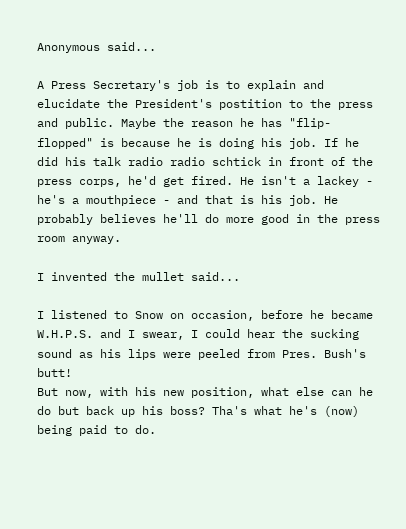Anonymous said...

A Press Secretary's job is to explain and elucidate the President's postition to the press and public. Maybe the reason he has "flip-flopped" is because he is doing his job. If he did his talk radio radio schtick in front of the press corps, he'd get fired. He isn't a lackey - he's a mouthpiece - and that is his job. He probably believes he'll do more good in the press room anyway.

I invented the mullet said...

I listened to Snow on occasion, before he became W.H.P.S. and I swear, I could hear the sucking sound as his lips were peeled from Pres. Bush's butt!
But now, with his new position, what else can he do but back up his boss? Tha's what he's (now) being paid to do.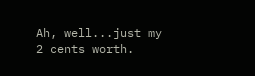Ah, well...just my 2 cents worth.